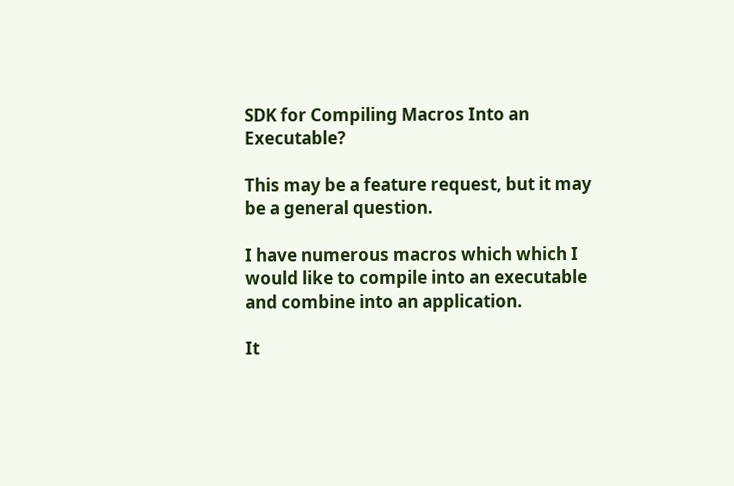SDK for Compiling Macros Into an Executable?

This may be a feature request, but it may be a general question.

I have numerous macros which which I would like to compile into an executable and combine into an application.

It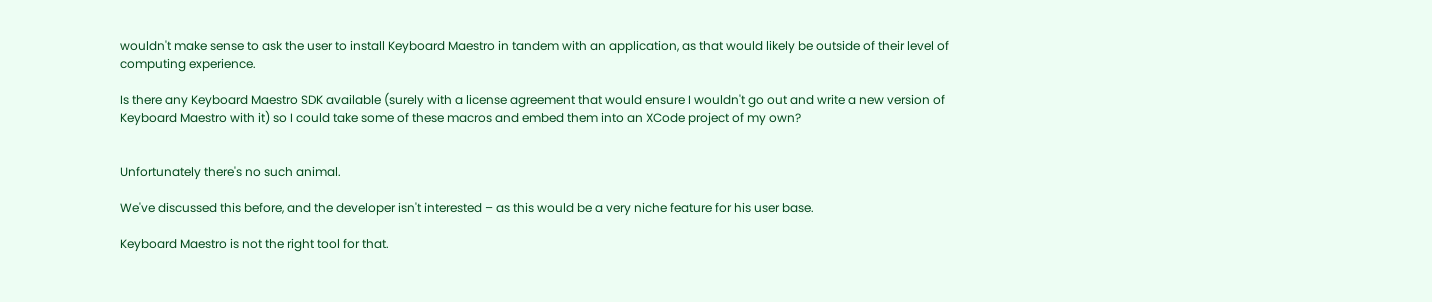wouldn't make sense to ask the user to install Keyboard Maestro in tandem with an application, as that would likely be outside of their level of computing experience.

Is there any Keyboard Maestro SDK available (surely with a license agreement that would ensure I wouldn't go out and write a new version of Keyboard Maestro with it) so I could take some of these macros and embed them into an XCode project of my own?


Unfortunately there's no such animal.

We've discussed this before, and the developer isn't interested – as this would be a very niche feature for his user base.

Keyboard Maestro is not the right tool for that.